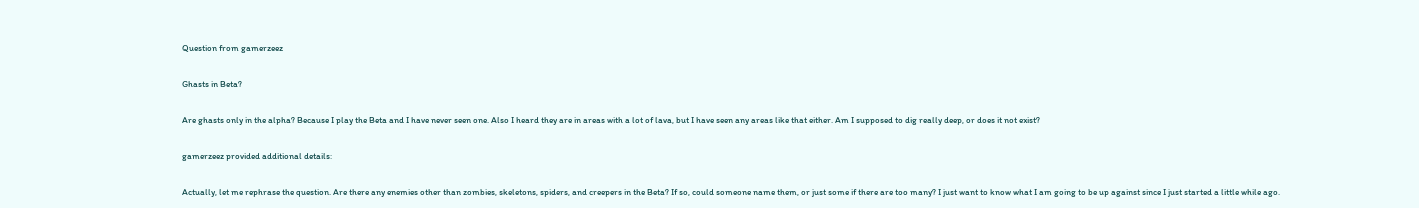Question from gamerzeez

Ghasts in Beta?

Are ghasts only in the alpha? Because I play the Beta and I have never seen one. Also I heard they are in areas with a lot of lava, but I have seen any areas like that either. Am I supposed to dig really deep, or does it not exist?

gamerzeez provided additional details:

Actually, let me rephrase the question. Are there any enemies other than zombies, skeletons, spiders, and creepers in the Beta? If so, could someone name them, or just some if there are too many? I just want to know what I am going to be up against since I just started a little while ago.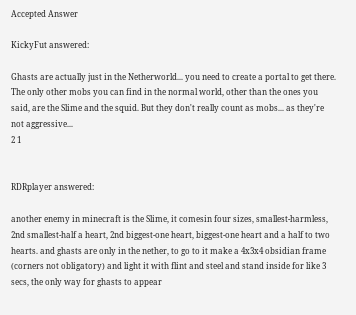Accepted Answer

KickyFut answered:

Ghasts are actually just in the Netherworld... you need to create a portal to get there. The only other mobs you can find in the normal world, other than the ones you said, are the Slime and the squid. But they don't really count as mobs... as they're not aggressive...
2 1


RDRplayer answered:

another enemy in minecraft is the Slime, it comesin four sizes, smallest-harmless, 2nd smallest-half a heart, 2nd biggest-one heart, biggest-one heart and a half to two hearts. and ghasts are only in the nether, to go to it make a 4x3x4 obsidian frame (corners not obligatory) and light it with flint and steel and stand inside for like 3 secs, the only way for ghasts to appear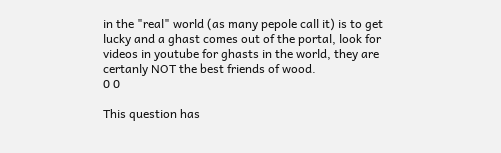in the "real" world (as many pepole call it) is to get lucky and a ghast comes out of the portal, look for videos in youtube for ghasts in the world, they are certanly NOT the best friends of wood.
0 0

This question has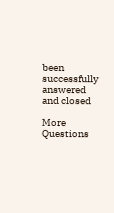been successfully answered and closed

More Questions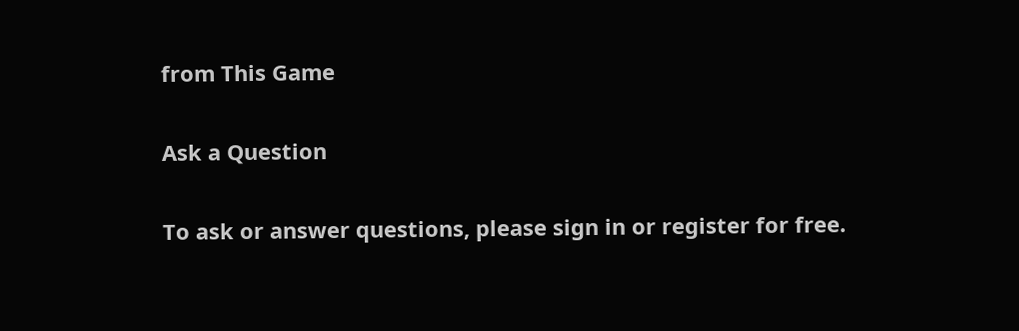from This Game

Ask a Question

To ask or answer questions, please sign in or register for free.